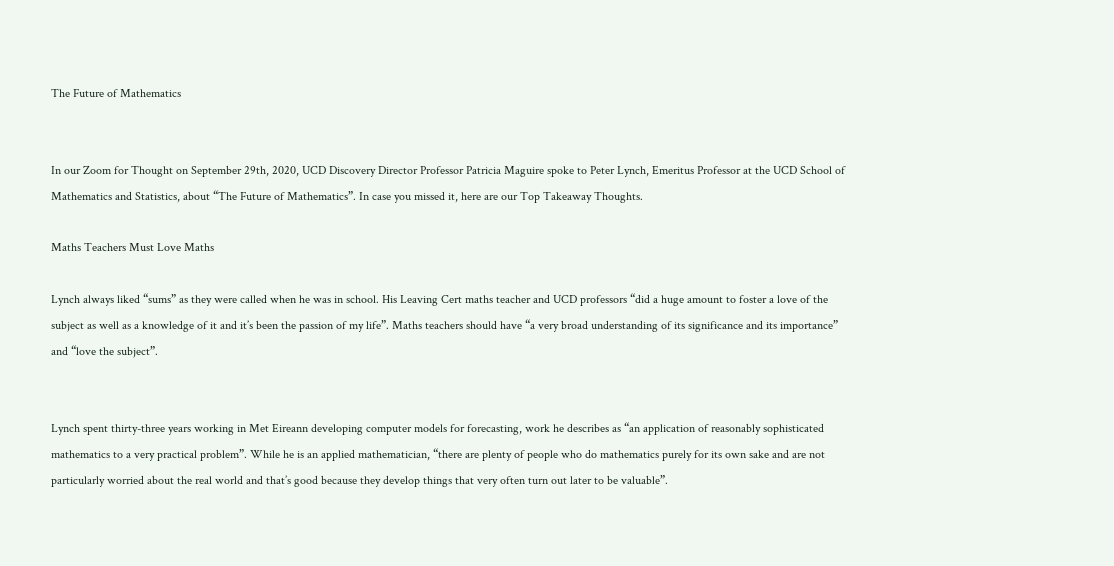The Future of Mathematics


In our Zoom for Thought on September 29th, 2020, UCD Discovery Director Professor Patricia Maguire spoke to Peter Lynch, Emeritus Professor at the UCD School of Mathematics and Statistics, about “The Future of Mathematics”. In case you missed it, here are our Top Takeaway Thoughts.

Maths Teachers Must Love Maths

Lynch always liked “sums” as they were called when he was in school. His Leaving Cert maths teacher and UCD professors “did a huge amount to foster a love of the subject as well as a knowledge of it and it’s been the passion of my life”. Maths teachers should have “a very broad understanding of its significance and its importance” and “love the subject”.


Lynch spent thirty-three years working in Met Eireann developing computer models for forecasting, work he describes as “an application of reasonably sophisticated mathematics to a very practical problem”. While he is an applied mathematician, “there are plenty of people who do mathematics purely for its own sake and are not particularly worried about the real world and that’s good because they develop things that very often turn out later to be valuable”.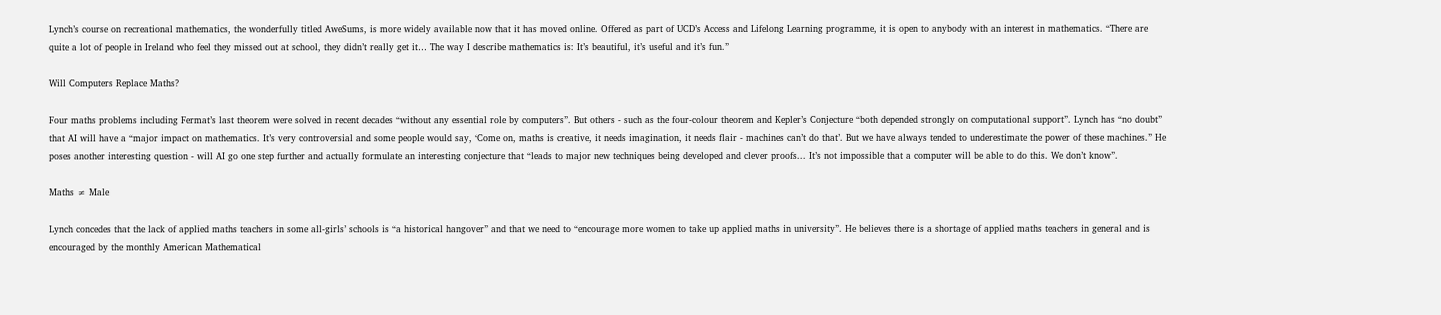Lynch’s course on recreational mathematics, the wonderfully titled AweSums, is more widely available now that it has moved online. Offered as part of UCD’s Access and Lifelong Learning programme, it is open to anybody with an interest in mathematics. “There are quite a lot of people in Ireland who feel they missed out at school, they didn’t really get it… The way I describe mathematics is: It’s beautiful, it’s useful and it’s fun.”

Will Computers Replace Maths?

Four maths problems including Fermat’s last theorem were solved in recent decades “without any essential role by computers”. But others - such as the four-colour theorem and Kepler’s Conjecture “both depended strongly on computational support”. Lynch has “no doubt” that AI will have a “major impact on mathematics. It’s very controversial and some people would say, ‘Come on, maths is creative, it needs imagination, it needs flair - machines can’t do that’. But we have always tended to underestimate the power of these machines.” He poses another interesting question - will AI go one step further and actually formulate an interesting conjecture that “leads to major new techniques being developed and clever proofs... It’s not impossible that a computer will be able to do this. We don’t know”.

Maths ≠ Male

Lynch concedes that the lack of applied maths teachers in some all-girls’ schools is “a historical hangover” and that we need to “encourage more women to take up applied maths in university”. He believes there is a shortage of applied maths teachers in general and is encouraged by the monthly American Mathematical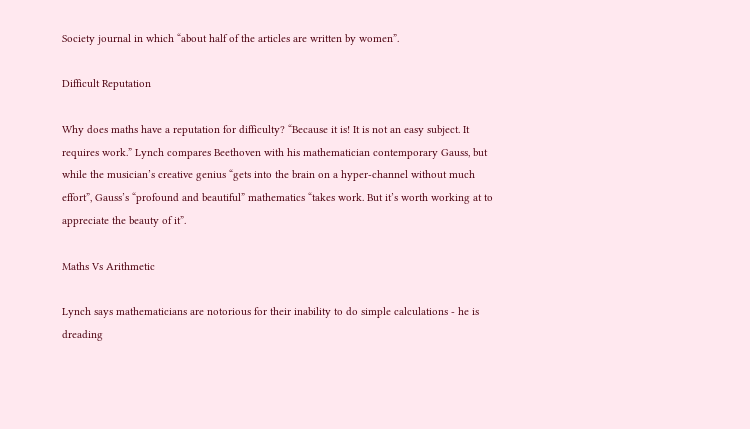Society journal in which “about half of the articles are written by women”.

Difficult Reputation

Why does maths have a reputation for difficulty? “Because it is! It is not an easy subject. It requires work.” Lynch compares Beethoven with his mathematician contemporary Gauss, but while the musician’s creative genius “gets into the brain on a hyper-channel without much effort”, Gauss’s “profound and beautiful” mathematics “takes work. But it’s worth working at to appreciate the beauty of it”.

Maths Vs Arithmetic

Lynch says mathematicians are notorious for their inability to do simple calculations - he is dreading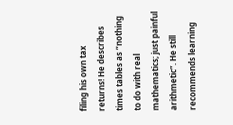filing his own tax returns! He describes times tables as “nothing to do with real mathematics; just painful arithmetic”. He still recommends learning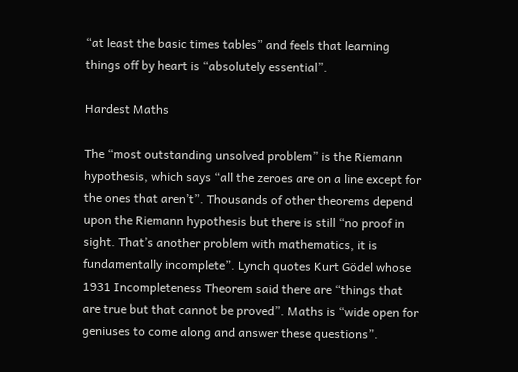“at least the basic times tables” and feels that learning things off by heart is “absolutely essential”.

Hardest Maths

The “most outstanding unsolved problem” is the Riemann hypothesis, which says “all the zeroes are on a line except for the ones that aren’t”. Thousands of other theorems depend upon the Riemann hypothesis but there is still “no proof in sight. That’s another problem with mathematics, it is fundamentally incomplete”. Lynch quotes Kurt Gödel whose 1931 Incompleteness Theorem said there are “things that are true but that cannot be proved”. Maths is “wide open for geniuses to come along and answer these questions”.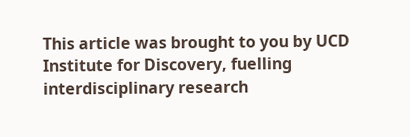This article was brought to you by UCD Institute for Discovery, fuelling interdisciplinary research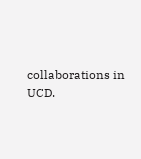collaborations in UCD.